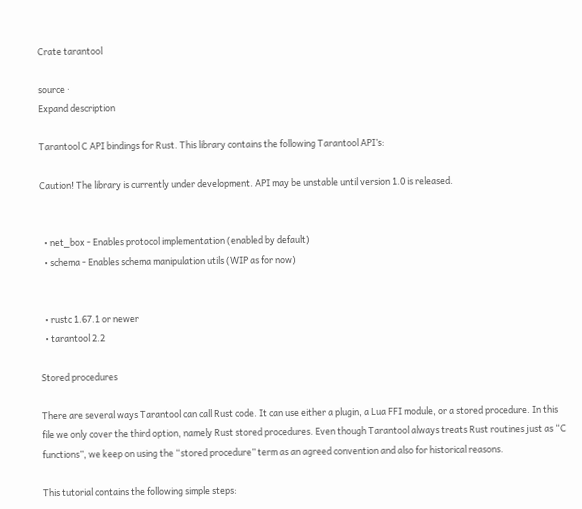Crate tarantool

source ·
Expand description

Tarantool C API bindings for Rust. This library contains the following Tarantool API’s:

Caution! The library is currently under development. API may be unstable until version 1.0 is released.


  • net_box - Enables protocol implementation (enabled by default)
  • schema - Enables schema manipulation utils (WIP as for now)


  • rustc 1.67.1 or newer
  • tarantool 2.2

Stored procedures

There are several ways Tarantool can call Rust code. It can use either a plugin, a Lua FFI module, or a stored procedure. In this file we only cover the third option, namely Rust stored procedures. Even though Tarantool always treats Rust routines just as “C functions”, we keep on using the “stored procedure” term as an agreed convention and also for historical reasons.

This tutorial contains the following simple steps: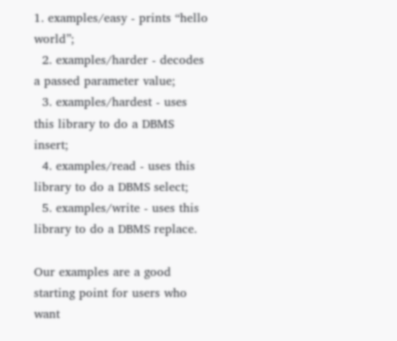1. examples/easy - prints “hello world”;
  2. examples/harder - decodes a passed parameter value;
  3. examples/hardest - uses this library to do a DBMS insert;
  4. examples/read - uses this library to do a DBMS select;
  5. examples/write - uses this library to do a DBMS replace.

Our examples are a good starting point for users who want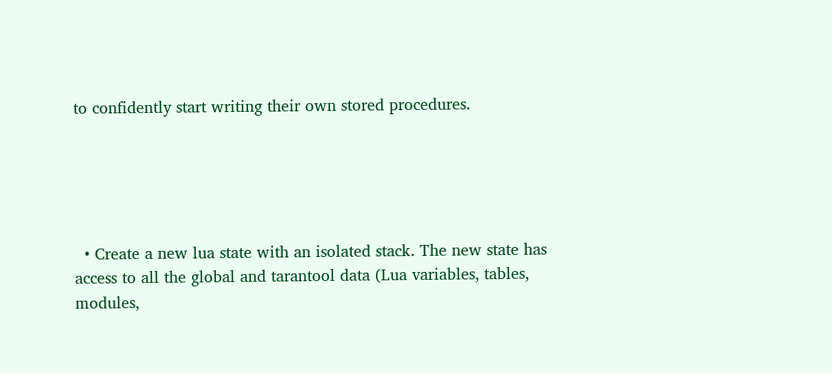to confidently start writing their own stored procedures.





  • Create a new lua state with an isolated stack. The new state has access to all the global and tarantool data (Lua variables, tables, modules,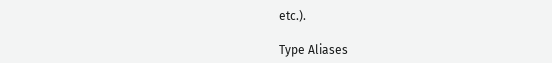etc.).

Type Aliases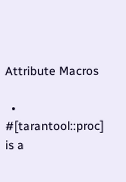Attribute Macros

  • #[tarantool::proc] is a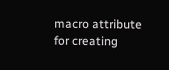macro attribute for creating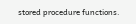stored procedure functions.